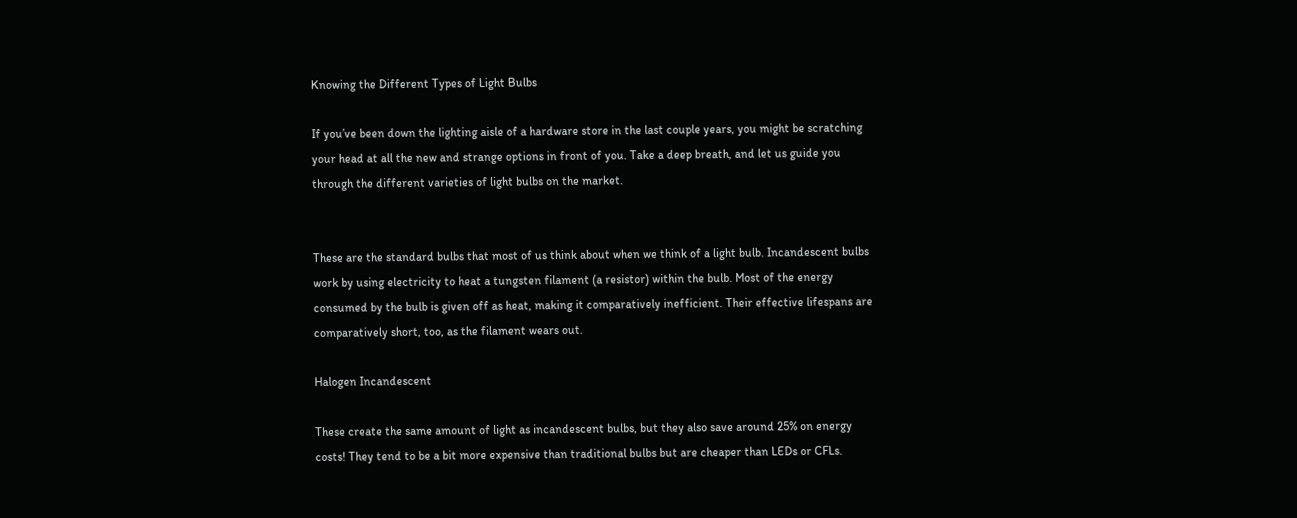Knowing the Different Types of Light Bulbs

If you’ve been down the lighting aisle of a hardware store in the last couple years, you might be scratching your head at all the new and strange options in front of you. Take a deep breath, and let us guide you through the different varieties of light bulbs on the market.


These are the standard bulbs that most of us think about when we think of a light bulb. Incandescent bulbs work by using electricity to heat a tungsten filament (a resistor) within the bulb. Most of the energy consumed by the bulb is given off as heat, making it comparatively inefficient. Their effective lifespans are comparatively short, too, as the filament wears out.

Halogen Incandescent

These create the same amount of light as incandescent bulbs, but they also save around 25% on energy costs! They tend to be a bit more expensive than traditional bulbs but are cheaper than LEDs or CFLs.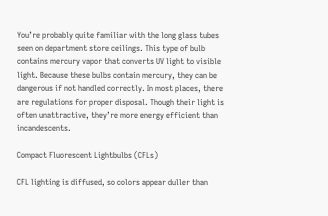You’re probably quite familiar with the long glass tubes seen on department store ceilings. This type of bulb contains mercury vapor that converts UV light to visible light. Because these bulbs contain mercury, they can be dangerous if not handled correctly. In most places, there are regulations for proper disposal. Though their light is often unattractive, they’re more energy efficient than incandescents.

Compact Fluorescent Lightbulbs (CFLs)

CFL lighting is diffused, so colors appear duller than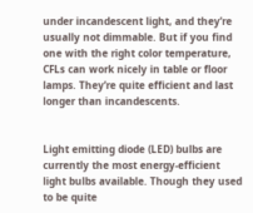under incandescent light, and they’re usually not dimmable. But if you find one with the right color temperature, CFLs can work nicely in table or floor lamps. They’re quite efficient and last longer than incandescents.


Light emitting diode (LED) bulbs are currently the most energy-efficient light bulbs available. Though they used to be quite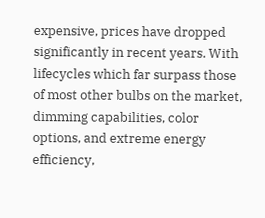expensive, prices have dropped significantly in recent years. With lifecycles which far surpass those of most other bulbs on the market, dimming capabilities, color options, and extreme energy efficiency,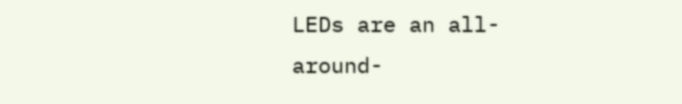LEDs are an all-around-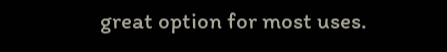great option for most uses.